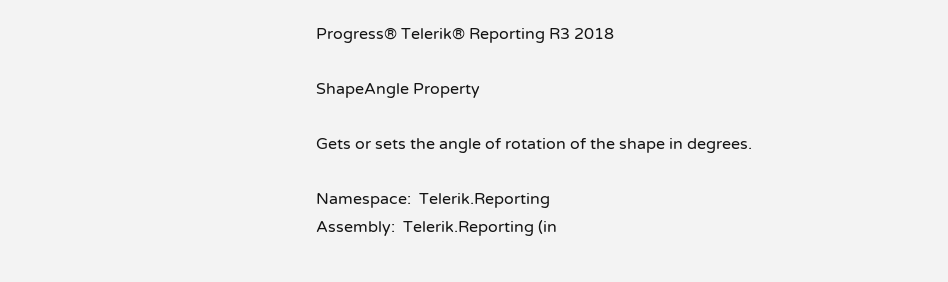Progress® Telerik® Reporting R3 2018

ShapeAngle Property

Gets or sets the angle of rotation of the shape in degrees.

Namespace:  Telerik.Reporting
Assembly:  Telerik.Reporting (in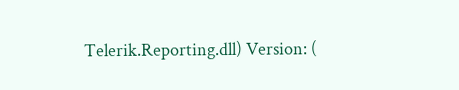Telerik.Reporting.dll) Version: (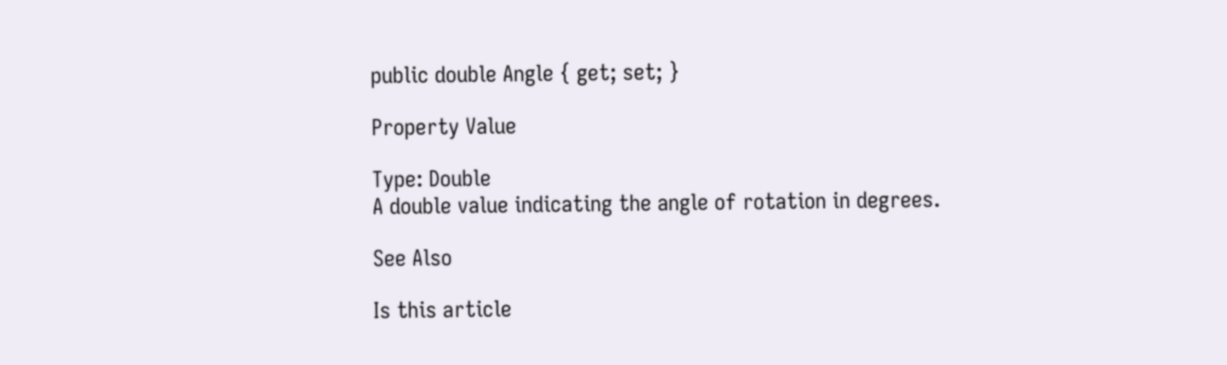public double Angle { get; set; }

Property Value

Type: Double
A double value indicating the angle of rotation in degrees.

See Also

Is this article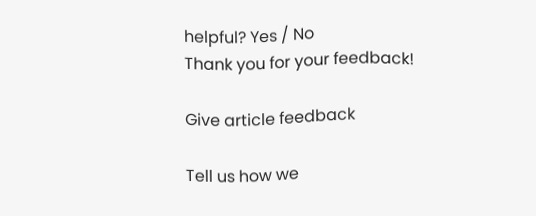helpful? Yes / No
Thank you for your feedback!

Give article feedback

Tell us how we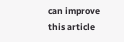can improve this article